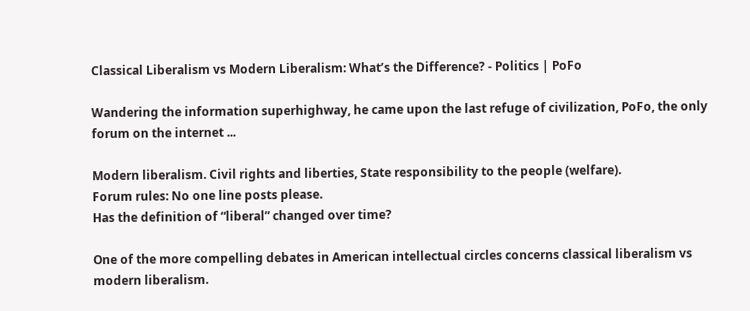Classical Liberalism vs Modern Liberalism: What’s the Difference? - Politics | PoFo

Wandering the information superhighway, he came upon the last refuge of civilization, PoFo, the only forum on the internet ...

Modern liberalism. Civil rights and liberties, State responsibility to the people (welfare).
Forum rules: No one line posts please.
Has the definition of “liberal” changed over time?

One of the more compelling debates in American intellectual circles concerns classical liberalism vs modern liberalism.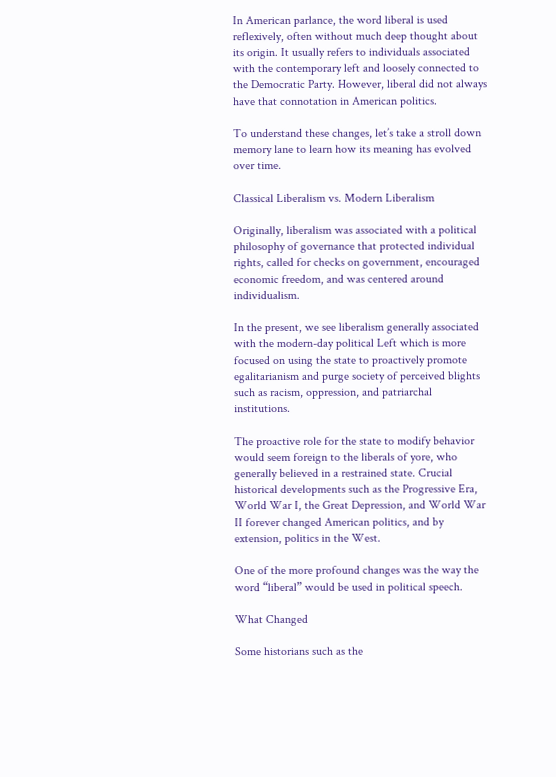In American parlance, the word liberal is used reflexively, often without much deep thought about its origin. It usually refers to individuals associated with the contemporary left and loosely connected to the Democratic Party. However, liberal did not always have that connotation in American politics.

To understand these changes, let’s take a stroll down memory lane to learn how its meaning has evolved over time.

Classical Liberalism vs. Modern Liberalism

Originally, liberalism was associated with a political philosophy of governance that protected individual rights, called for checks on government, encouraged economic freedom, and was centered around individualism.

In the present, we see liberalism generally associated with the modern-day political Left which is more focused on using the state to proactively promote egalitarianism and purge society of perceived blights such as racism, oppression, and patriarchal institutions.

The proactive role for the state to modify behavior would seem foreign to the liberals of yore, who generally believed in a restrained state. Crucial historical developments such as the Progressive Era, World War I, the Great Depression, and World War II forever changed American politics, and by extension, politics in the West.

One of the more profound changes was the way the word “liberal” would be used in political speech.

What Changed

Some historians such as the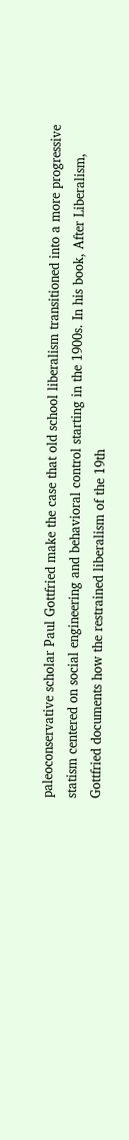paleoconservative scholar Paul Gottfried make the case that old school liberalism transitioned into a more progressive statism centered on social engineering and behavioral control starting in the 1900s. In his book, After Liberalism, Gottfried documents how the restrained liberalism of the 19th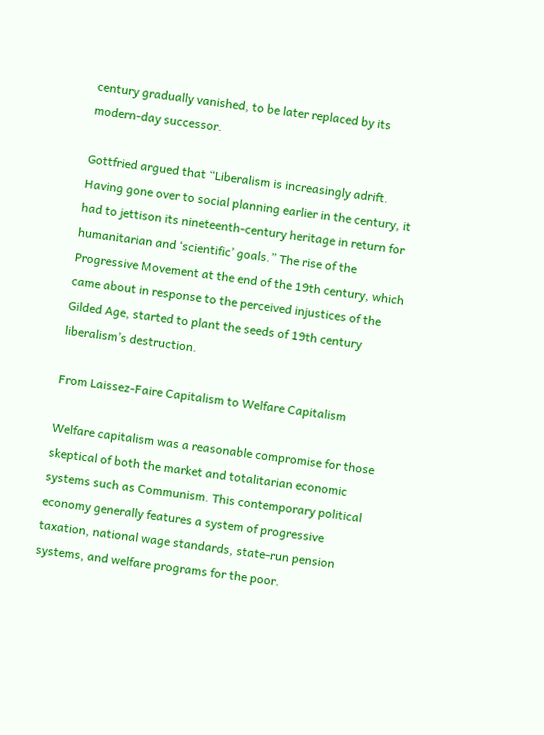century gradually vanished, to be later replaced by its modern-day successor.

Gottfried argued that “Liberalism is increasingly adrift. Having gone over to social planning earlier in the century, it had to jettison its nineteenth-century heritage in return for humanitarian and ‘scientific’ goals.” The rise of the Progressive Movement at the end of the 19th century, which came about in response to the perceived injustices of the Gilded Age, started to plant the seeds of 19th century liberalism’s destruction.

From Laissez-Faire Capitalism to Welfare Capitalism

Welfare capitalism was a reasonable compromise for those skeptical of both the market and totalitarian economic systems such as Communism. This contemporary political economy generally features a system of progressive taxation, national wage standards, state-run pension systems, and welfare programs for the poor.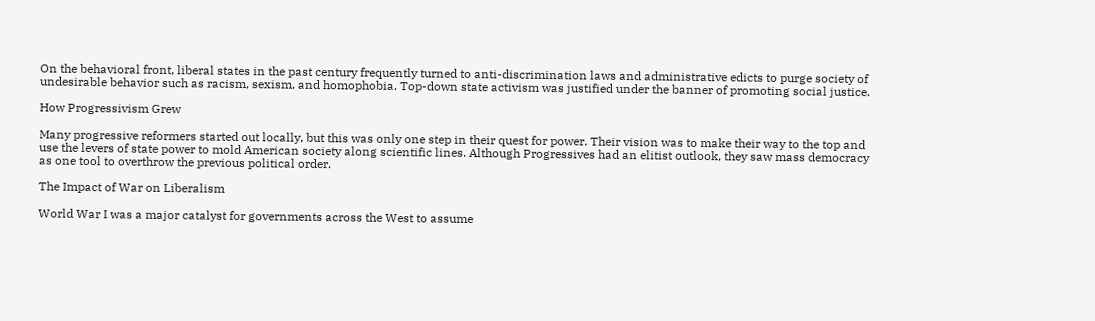On the behavioral front, liberal states in the past century frequently turned to anti-discrimination laws and administrative edicts to purge society of undesirable behavior such as racism, sexism, and homophobia. Top-down state activism was justified under the banner of promoting social justice.

How Progressivism Grew

Many progressive reformers started out locally, but this was only one step in their quest for power. Their vision was to make their way to the top and use the levers of state power to mold American society along scientific lines. Although Progressives had an elitist outlook, they saw mass democracy as one tool to overthrow the previous political order.

The Impact of War on Liberalism

World War I was a major catalyst for governments across the West to assume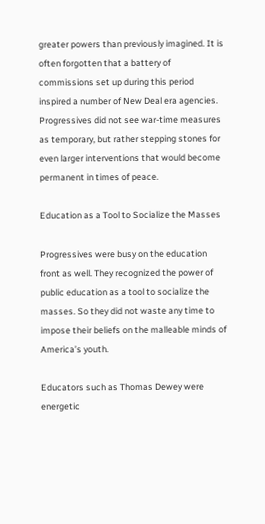greater powers than previously imagined. It is often forgotten that a battery of commissions set up during this period inspired a number of New Deal era agencies. Progressives did not see war-time measures as temporary, but rather stepping stones for even larger interventions that would become permanent in times of peace.

Education as a Tool to Socialize the Masses

Progressives were busy on the education front as well. They recognized the power of public education as a tool to socialize the masses. So they did not waste any time to impose their beliefs on the malleable minds of America’s youth.

Educators such as Thomas Dewey were energetic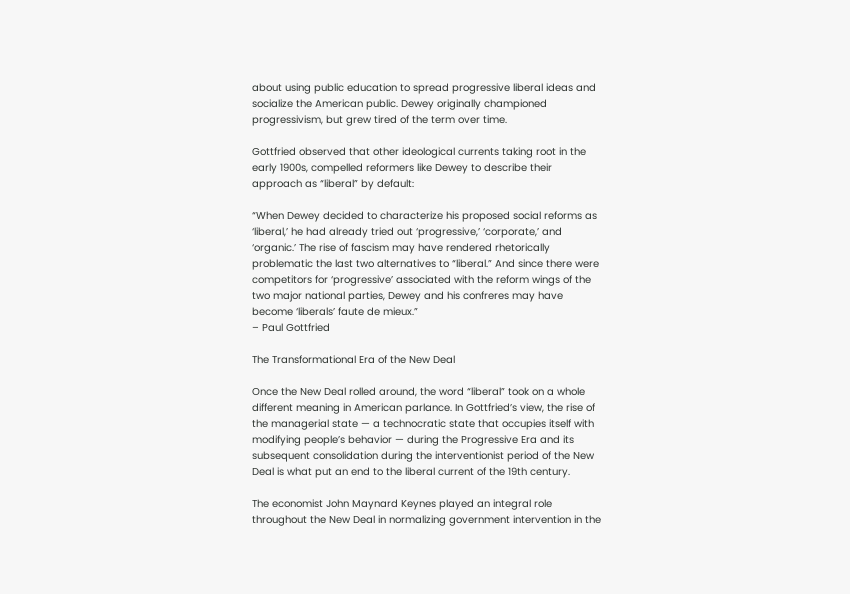about using public education to spread progressive liberal ideas and socialize the American public. Dewey originally championed progressivism, but grew tired of the term over time.

Gottfried observed that other ideological currents taking root in the early 1900s, compelled reformers like Dewey to describe their approach as “liberal” by default:

“When Dewey decided to characterize his proposed social reforms as ‘liberal,’ he had already tried out ‘progressive,’ ‘corporate,’ and ‘organic.’ The rise of fascism may have rendered rhetorically problematic the last two alternatives to “liberal.” And since there were competitors for ‘progressive’ associated with the reform wings of the two major national parties, Dewey and his confreres may have become ‘liberals’ faute de mieux.”
– Paul Gottfried

The Transformational Era of the New Deal

Once the New Deal rolled around, the word “liberal” took on a whole different meaning in American parlance. In Gottfried’s view, the rise of the managerial state — a technocratic state that occupies itself with modifying people’s behavior — during the Progressive Era and its subsequent consolidation during the interventionist period of the New Deal is what put an end to the liberal current of the 19th century.

The economist John Maynard Keynes played an integral role throughout the New Deal in normalizing government intervention in the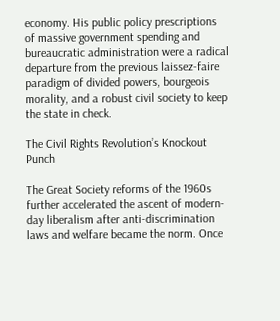economy. His public policy prescriptions of massive government spending and bureaucratic administration were a radical departure from the previous laissez-faire paradigm of divided powers, bourgeois morality, and a robust civil society to keep the state in check.

The Civil Rights Revolution’s Knockout Punch

The Great Society reforms of the 1960s further accelerated the ascent of modern-day liberalism after anti-discrimination laws and welfare became the norm. Once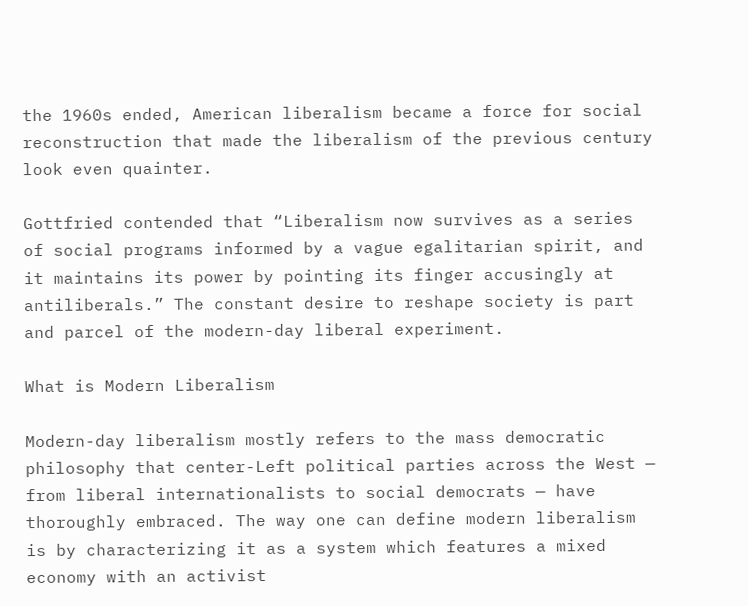the 1960s ended, American liberalism became a force for social reconstruction that made the liberalism of the previous century look even quainter.

Gottfried contended that “Liberalism now survives as a series of social programs informed by a vague egalitarian spirit, and it maintains its power by pointing its finger accusingly at antiliberals.” The constant desire to reshape society is part and parcel of the modern-day liberal experiment.

What is Modern Liberalism

Modern-day liberalism mostly refers to the mass democratic philosophy that center-Left political parties across the West — from liberal internationalists to social democrats — have thoroughly embraced. The way one can define modern liberalism is by characterizing it as a system which features a mixed economy with an activist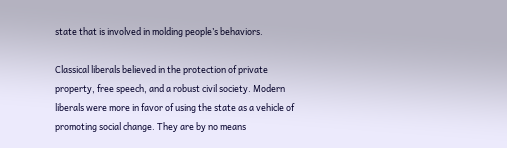state that is involved in molding people’s behaviors.

Classical liberals believed in the protection of private property, free speech, and a robust civil society. Modern liberals were more in favor of using the state as a vehicle of promoting social change. They are by no means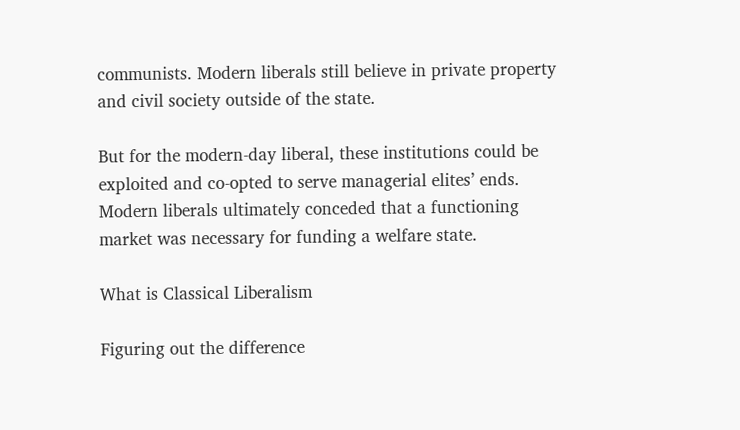communists. Modern liberals still believe in private property and civil society outside of the state.

But for the modern-day liberal, these institutions could be exploited and co-opted to serve managerial elites’ ends. Modern liberals ultimately conceded that a functioning market was necessary for funding a welfare state.

What is Classical Liberalism

Figuring out the difference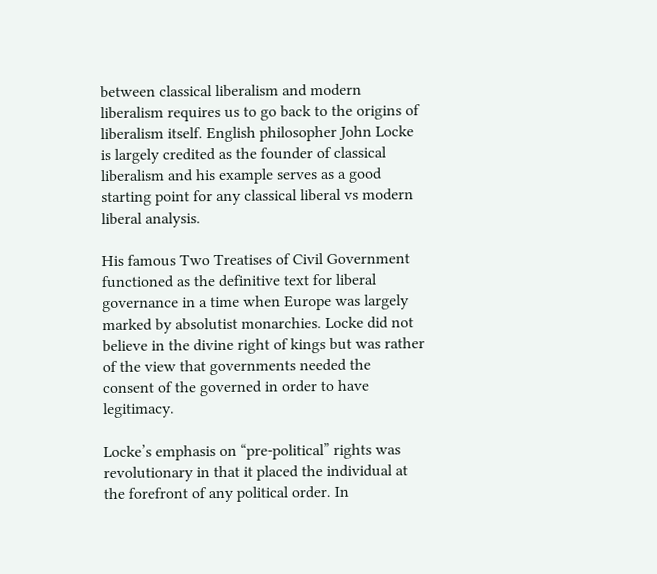between classical liberalism and modern liberalism requires us to go back to the origins of liberalism itself. English philosopher John Locke is largely credited as the founder of classical liberalism and his example serves as a good starting point for any classical liberal vs modern liberal analysis.

His famous Two Treatises of Civil Government functioned as the definitive text for liberal governance in a time when Europe was largely marked by absolutist monarchies. Locke did not believe in the divine right of kings but was rather of the view that governments needed the consent of the governed in order to have legitimacy.

Locke’s emphasis on “pre-political” rights was revolutionary in that it placed the individual at the forefront of any political order. In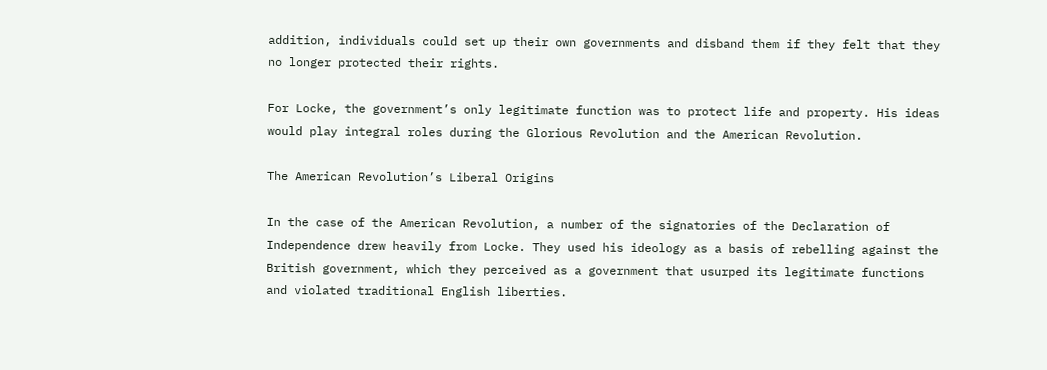addition, individuals could set up their own governments and disband them if they felt that they no longer protected their rights.

For Locke, the government’s only legitimate function was to protect life and property. His ideas would play integral roles during the Glorious Revolution and the American Revolution.

The American Revolution’s Liberal Origins

In the case of the American Revolution, a number of the signatories of the Declaration of Independence drew heavily from Locke. They used his ideology as a basis of rebelling against the British government, which they perceived as a government that usurped its legitimate functions and violated traditional English liberties.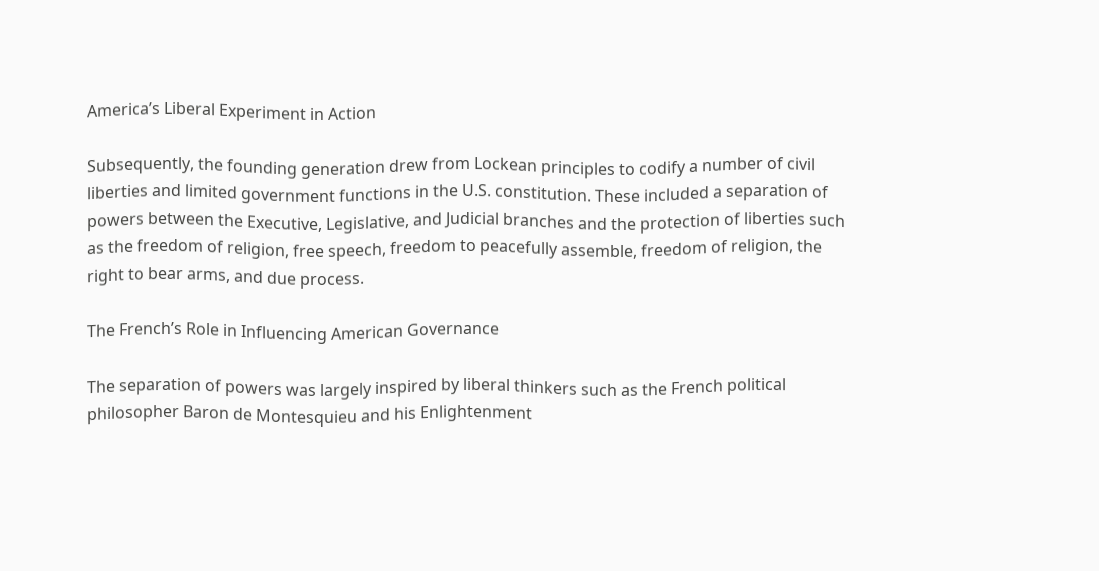America’s Liberal Experiment in Action

Subsequently, the founding generation drew from Lockean principles to codify a number of civil liberties and limited government functions in the U.S. constitution. These included a separation of powers between the Executive, Legislative, and Judicial branches and the protection of liberties such as the freedom of religion, free speech, freedom to peacefully assemble, freedom of religion, the right to bear arms, and due process.

The French’s Role in Influencing American Governance

The separation of powers was largely inspired by liberal thinkers such as the French political philosopher Baron de Montesquieu and his Enlightenment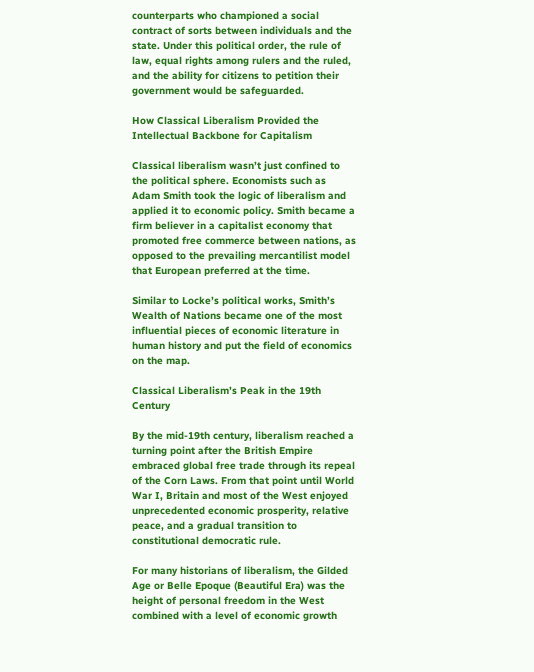counterparts who championed a social contract of sorts between individuals and the state. Under this political order, the rule of law, equal rights among rulers and the ruled, and the ability for citizens to petition their government would be safeguarded.

How Classical Liberalism Provided the Intellectual Backbone for Capitalism

Classical liberalism wasn’t just confined to the political sphere. Economists such as Adam Smith took the logic of liberalism and applied it to economic policy. Smith became a firm believer in a capitalist economy that promoted free commerce between nations, as opposed to the prevailing mercantilist model that European preferred at the time.

Similar to Locke’s political works, Smith’s Wealth of Nations became one of the most influential pieces of economic literature in human history and put the field of economics on the map.

Classical Liberalism’s Peak in the 19th Century

By the mid-19th century, liberalism reached a turning point after the British Empire embraced global free trade through its repeal of the Corn Laws. From that point until World War I, Britain and most of the West enjoyed unprecedented economic prosperity, relative peace, and a gradual transition to constitutional democratic rule.

For many historians of liberalism, the Gilded Age or Belle Epoque (Beautiful Era) was the height of personal freedom in the West combined with a level of economic growth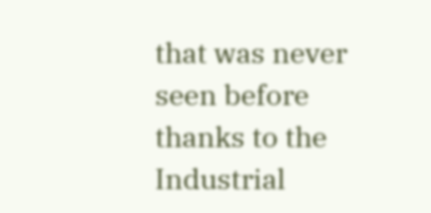that was never seen before thanks to the Industrial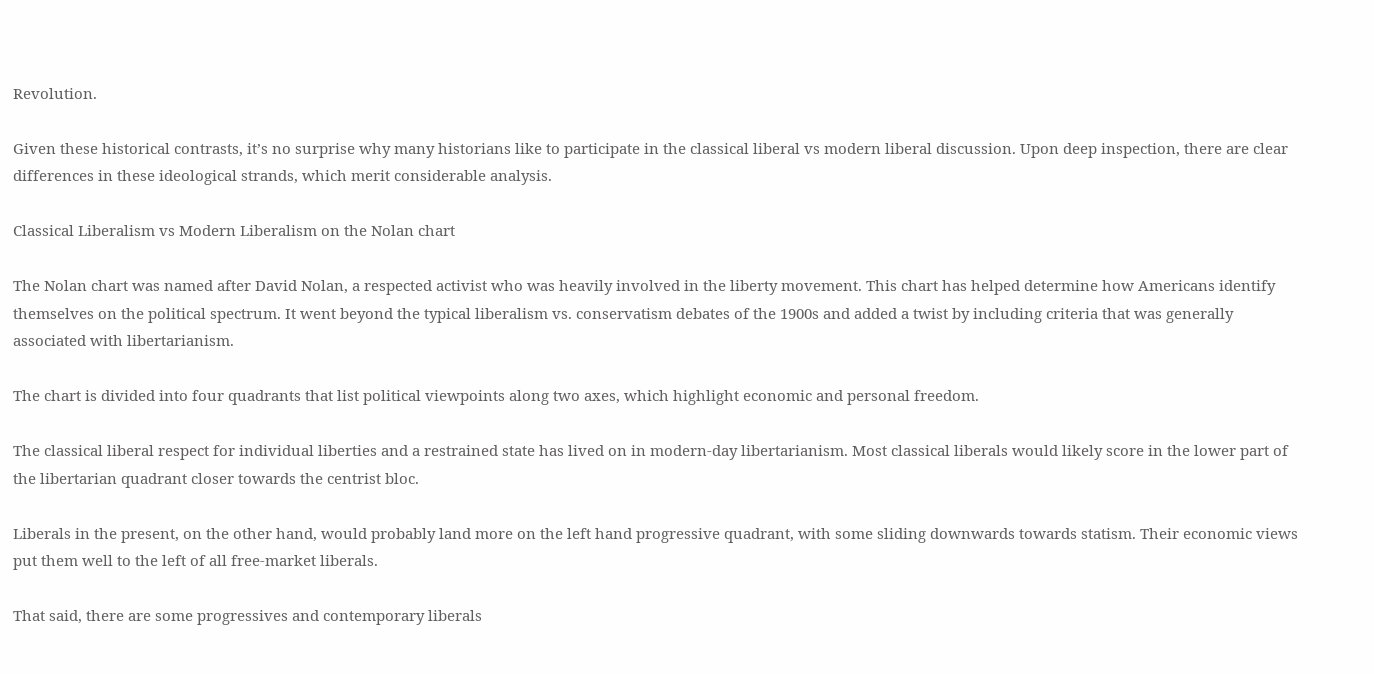Revolution.

Given these historical contrasts, it’s no surprise why many historians like to participate in the classical liberal vs modern liberal discussion. Upon deep inspection, there are clear differences in these ideological strands, which merit considerable analysis.

Classical Liberalism vs Modern Liberalism on the Nolan chart

The Nolan chart was named after David Nolan, a respected activist who was heavily involved in the liberty movement. This chart has helped determine how Americans identify themselves on the political spectrum. It went beyond the typical liberalism vs. conservatism debates of the 1900s and added a twist by including criteria that was generally associated with libertarianism.

The chart is divided into four quadrants that list political viewpoints along two axes, which highlight economic and personal freedom.

The classical liberal respect for individual liberties and a restrained state has lived on in modern-day libertarianism. Most classical liberals would likely score in the lower part of the libertarian quadrant closer towards the centrist bloc.

Liberals in the present, on the other hand, would probably land more on the left hand progressive quadrant, with some sliding downwards towards statism. Their economic views put them well to the left of all free-market liberals.

That said, there are some progressives and contemporary liberals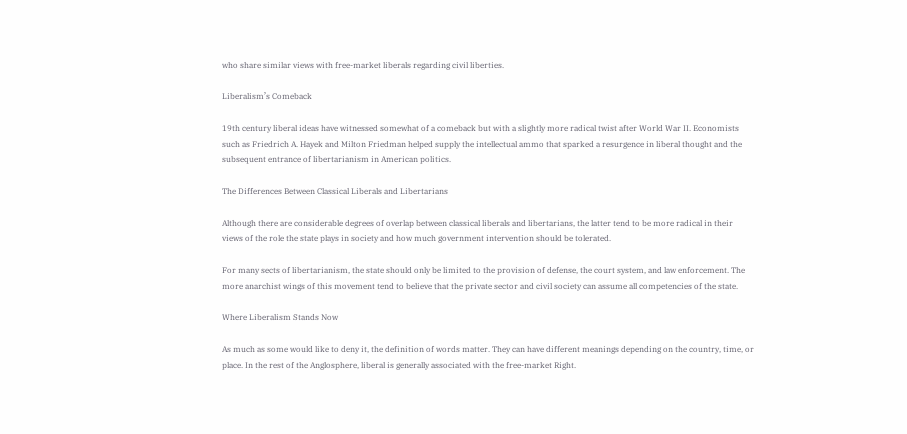who share similar views with free-market liberals regarding civil liberties.

Liberalism’s Comeback

19th century liberal ideas have witnessed somewhat of a comeback but with a slightly more radical twist after World War II. Economists such as Friedrich A. Hayek and Milton Friedman helped supply the intellectual ammo that sparked a resurgence in liberal thought and the subsequent entrance of libertarianism in American politics.

The Differences Between Classical Liberals and Libertarians

Although there are considerable degrees of overlap between classical liberals and libertarians, the latter tend to be more radical in their views of the role the state plays in society and how much government intervention should be tolerated.

For many sects of libertarianism, the state should only be limited to the provision of defense, the court system, and law enforcement. The more anarchist wings of this movement tend to believe that the private sector and civil society can assume all competencies of the state.

Where Liberalism Stands Now

As much as some would like to deny it, the definition of words matter. They can have different meanings depending on the country, time, or place. In the rest of the Anglosphere, liberal is generally associated with the free-market Right.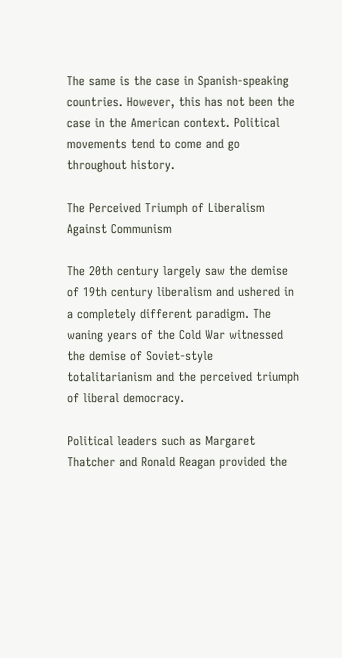The same is the case in Spanish-speaking countries. However, this has not been the case in the American context. Political movements tend to come and go throughout history.

The Perceived Triumph of Liberalism Against Communism

The 20th century largely saw the demise of 19th century liberalism and ushered in a completely different paradigm. The waning years of the Cold War witnessed the demise of Soviet-style totalitarianism and the perceived triumph of liberal democracy.

Political leaders such as Margaret Thatcher and Ronald Reagan provided the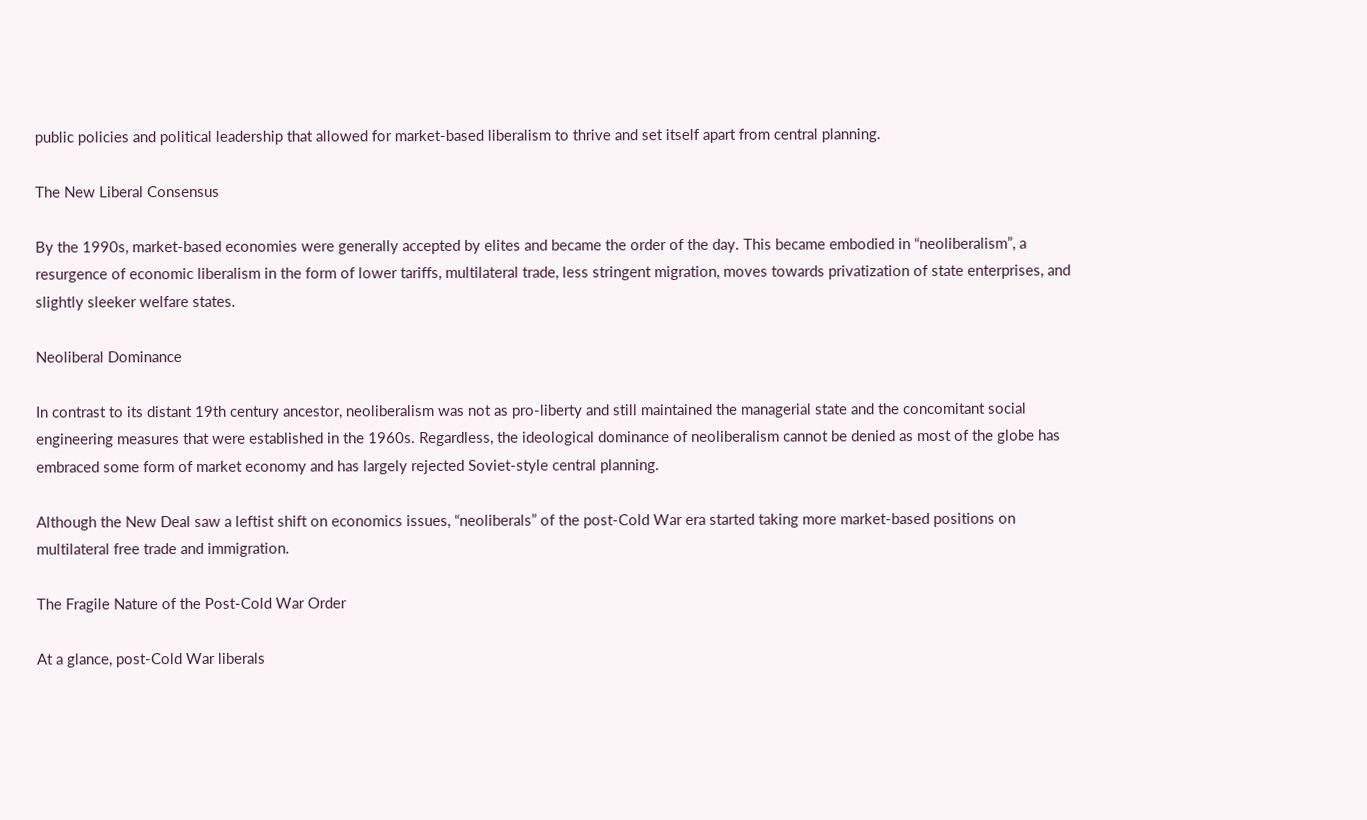public policies and political leadership that allowed for market-based liberalism to thrive and set itself apart from central planning.

The New Liberal Consensus

By the 1990s, market-based economies were generally accepted by elites and became the order of the day. This became embodied in “neoliberalism”, a resurgence of economic liberalism in the form of lower tariffs, multilateral trade, less stringent migration, moves towards privatization of state enterprises, and slightly sleeker welfare states.

Neoliberal Dominance

In contrast to its distant 19th century ancestor, neoliberalism was not as pro-liberty and still maintained the managerial state and the concomitant social engineering measures that were established in the 1960s. Regardless, the ideological dominance of neoliberalism cannot be denied as most of the globe has embraced some form of market economy and has largely rejected Soviet-style central planning.

Although the New Deal saw a leftist shift on economics issues, “neoliberals” of the post-Cold War era started taking more market-based positions on multilateral free trade and immigration.

The Fragile Nature of the Post-Cold War Order

At a glance, post-Cold War liberals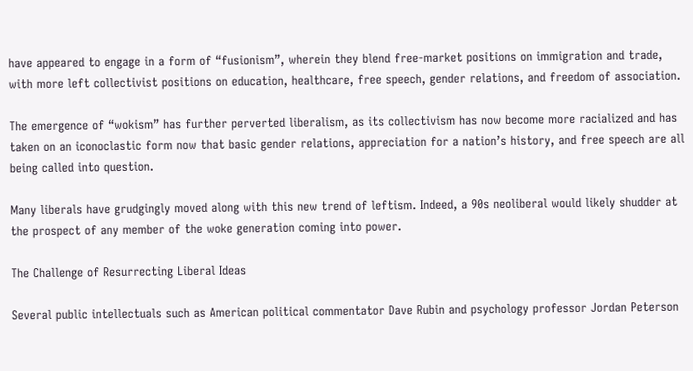have appeared to engage in a form of “fusionism”, wherein they blend free-market positions on immigration and trade, with more left collectivist positions on education, healthcare, free speech, gender relations, and freedom of association.

The emergence of “wokism” has further perverted liberalism, as its collectivism has now become more racialized and has taken on an iconoclastic form now that basic gender relations, appreciation for a nation’s history, and free speech are all being called into question.

Many liberals have grudgingly moved along with this new trend of leftism. Indeed, a 90s neoliberal would likely shudder at the prospect of any member of the woke generation coming into power.

The Challenge of Resurrecting Liberal Ideas

Several public intellectuals such as American political commentator Dave Rubin and psychology professor Jordan Peterson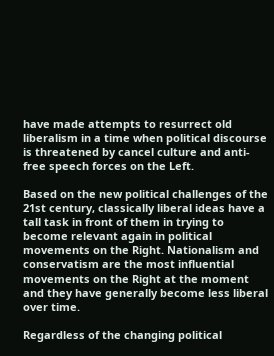have made attempts to resurrect old liberalism in a time when political discourse is threatened by cancel culture and anti-free speech forces on the Left.

Based on the new political challenges of the 21st century, classically liberal ideas have a tall task in front of them in trying to become relevant again in political movements on the Right. Nationalism and conservatism are the most influential movements on the Right at the moment and they have generally become less liberal over time.

Regardless of the changing political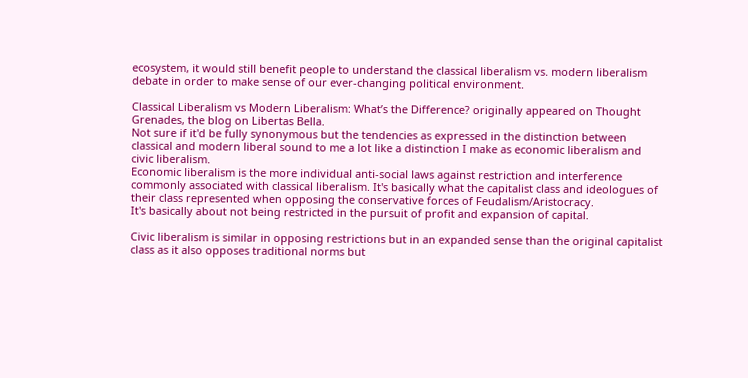ecosystem, it would still benefit people to understand the classical liberalism vs. modern liberalism debate in order to make sense of our ever-changing political environment.

Classical Liberalism vs Modern Liberalism: What’s the Difference? originally appeared on Thought Grenades, the blog on Libertas Bella.
Not sure if it'd be fully synonymous but the tendencies as expressed in the distinction between classical and modern liberal sound to me a lot like a distinction I make as economic liberalism and civic liberalism.
Economic liberalism is the more individual anti-social laws against restriction and interference commonly associated with classical liberalism. It's basically what the capitalist class and ideologues of their class represented when opposing the conservative forces of Feudalism/Aristocracy.
It's basically about not being restricted in the pursuit of profit and expansion of capital.

Civic liberalism is similar in opposing restrictions but in an expanded sense than the original capitalist class as it also opposes traditional norms but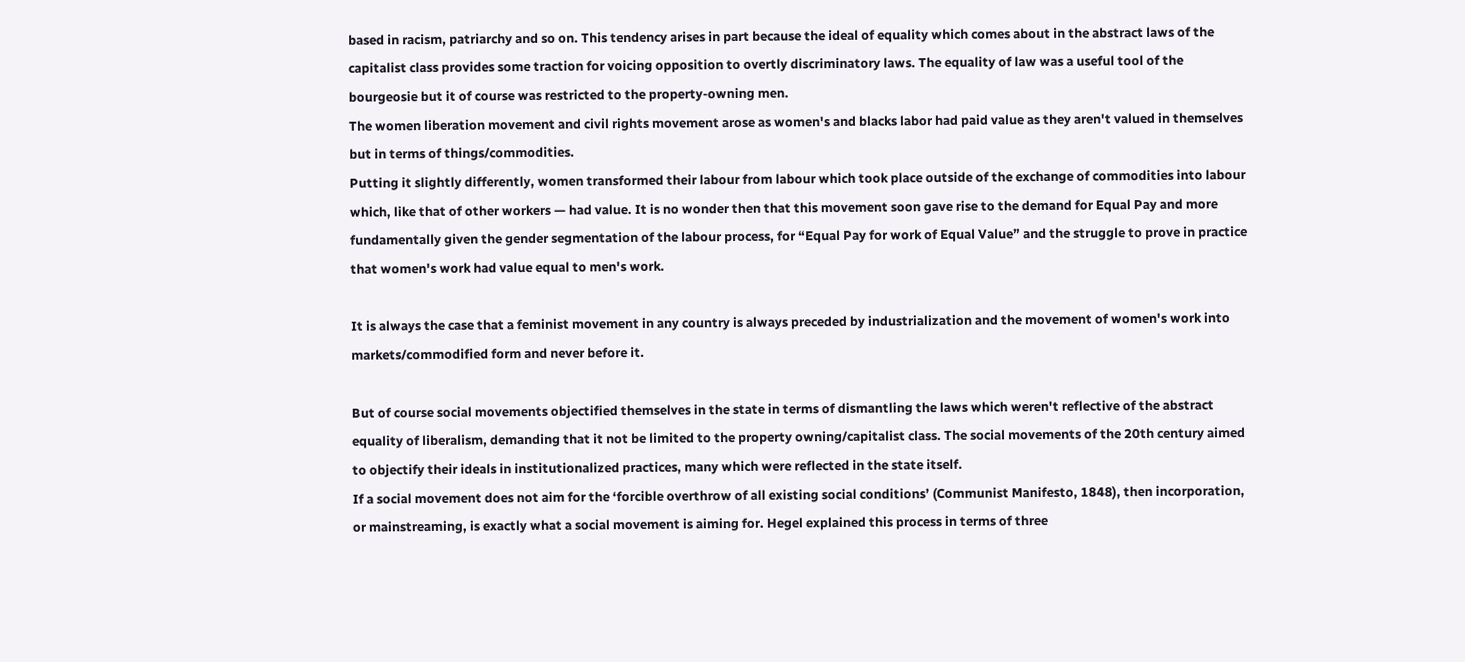based in racism, patriarchy and so on. This tendency arises in part because the ideal of equality which comes about in the abstract laws of the capitalist class provides some traction for voicing opposition to overtly discriminatory laws. The equality of law was a useful tool of the bourgeosie but it of course was restricted to the property-owning men.
The women liberation movement and civil rights movement arose as women's and blacks labor had paid value as they aren't valued in themselves but in terms of things/commodities.
Putting it slightly differently, women transformed their labour from labour which took place outside of the exchange of commodities into labour which, like that of other workers — had value. It is no wonder then that this movement soon gave rise to the demand for Equal Pay and more fundamentally given the gender segmentation of the labour process, for “Equal Pay for work of Equal Value” and the struggle to prove in practice that women's work had value equal to men's work.

It is always the case that a feminist movement in any country is always preceded by industrialization and the movement of women's work into markets/commodified form and never before it.

But of course social movements objectified themselves in the state in terms of dismantling the laws which weren't reflective of the abstract equality of liberalism, demanding that it not be limited to the property owning/capitalist class. The social movements of the 20th century aimed to objectify their ideals in institutionalized practices, many which were reflected in the state itself.
If a social movement does not aim for the ‘forcible overthrow of all existing social conditions’ (Communist Manifesto, 1848), then incorporation, or mainstreaming, is exactly what a social movement is aiming for. Hegel explained this process in terms of three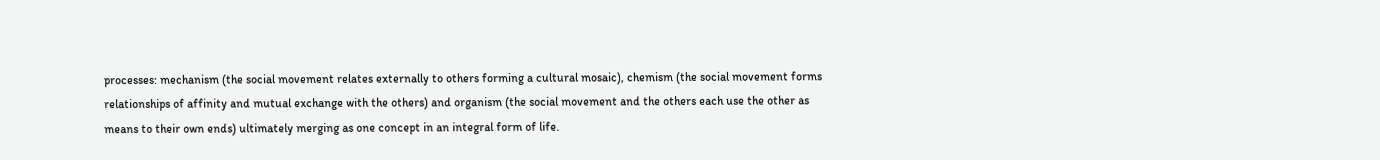processes: mechanism (the social movement relates externally to others forming a cultural mosaic), chemism (the social movement forms relationships of affinity and mutual exchange with the others) and organism (the social movement and the others each use the other as means to their own ends) ultimately merging as one concept in an integral form of life.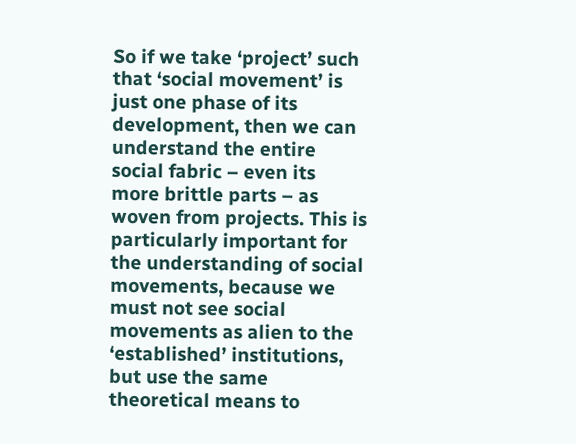So if we take ‘project’ such that ‘social movement’ is just one phase of its development, then we can understand the entire social fabric – even its more brittle parts – as woven from projects. This is particularly important for the understanding of social movements, because we must not see social movements as alien to the ‘established’ institutions, but use the same theoretical means to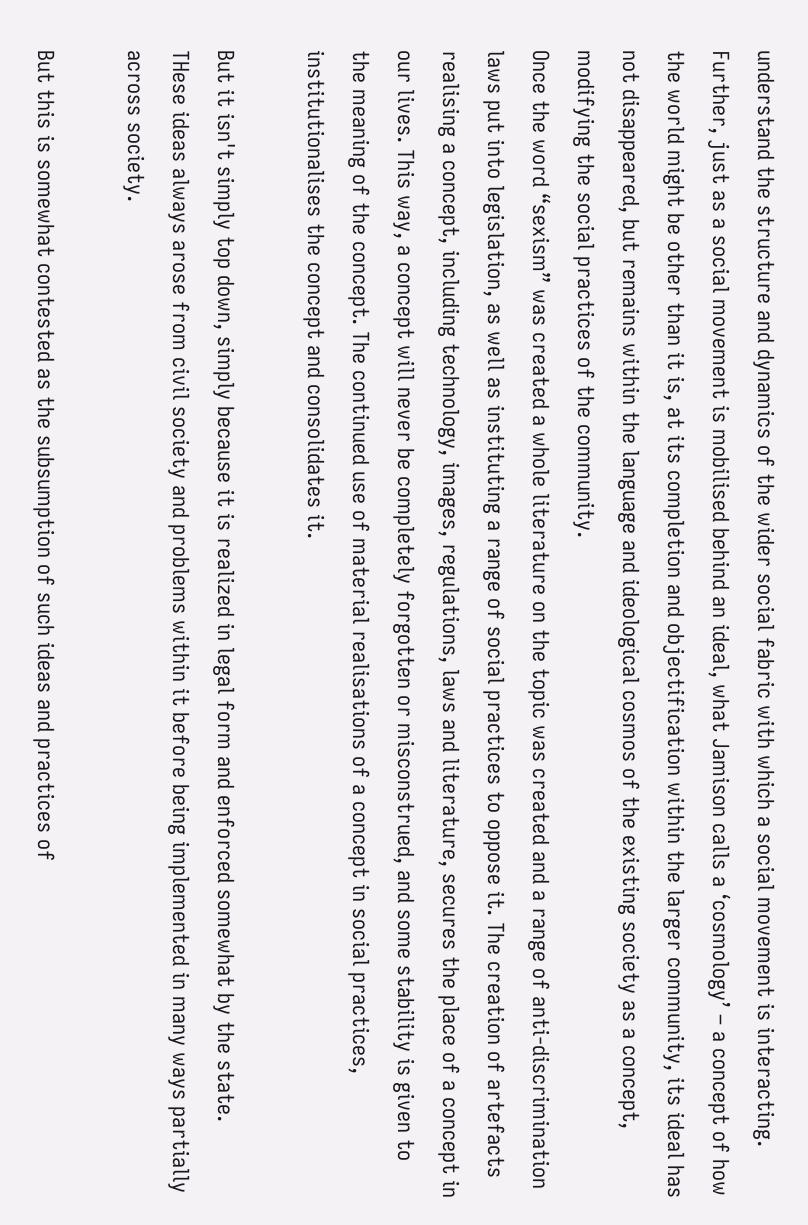understand the structure and dynamics of the wider social fabric with which a social movement is interacting. Further, just as a social movement is mobilised behind an ideal, what Jamison calls a ‘cosmology’ – a concept of how the world might be other than it is, at its completion and objectification within the larger community, its ideal has not disappeared, but remains within the language and ideological cosmos of the existing society as a concept, modifying the social practices of the community.
Once the word “sexism” was created a whole literature on the topic was created and a range of anti-discrimination laws put into legislation, as well as instituting a range of social practices to oppose it. The creation of artefacts realising a concept, including technology, images, regulations, laws and literature, secures the place of a concept in our lives. This way, a concept will never be completely forgotten or misconstrued, and some stability is given to the meaning of the concept. The continued use of material realisations of a concept in social practices, institutionalises the concept and consolidates it.

But it isn't simply top down, simply because it is realized in legal form and enforced somewhat by the state.
THese ideas always arose from civil society and problems within it before being implemented in many ways partially across society.

But this is somewhat contested as the subsumption of such ideas and practices of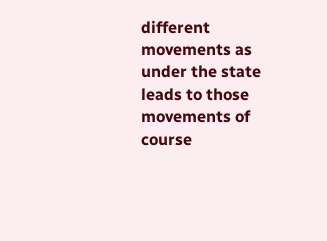different movements as under the state leads to those movements of course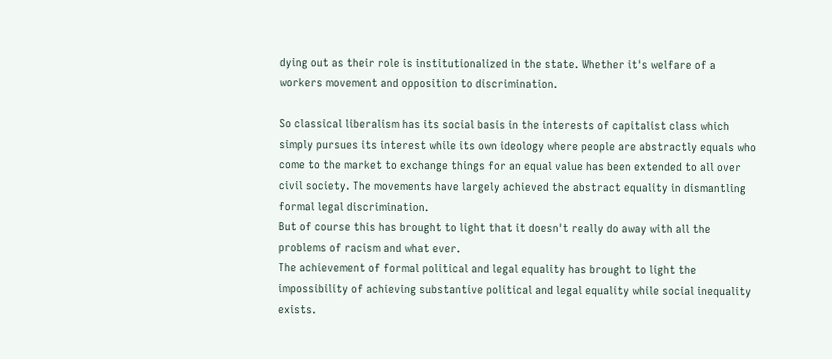dying out as their role is institutionalized in the state. Whether it's welfare of a workers movement and opposition to discrimination.

So classical liberalism has its social basis in the interests of capitalist class which simply pursues its interest while its own ideology where people are abstractly equals who come to the market to exchange things for an equal value has been extended to all over civil society. The movements have largely achieved the abstract equality in dismantling formal legal discrimination.
But of course this has brought to light that it doesn't really do away with all the problems of racism and what ever.
The achievement of formal political and legal equality has brought to light the impossibility of achieving substantive political and legal equality while social inequality exists.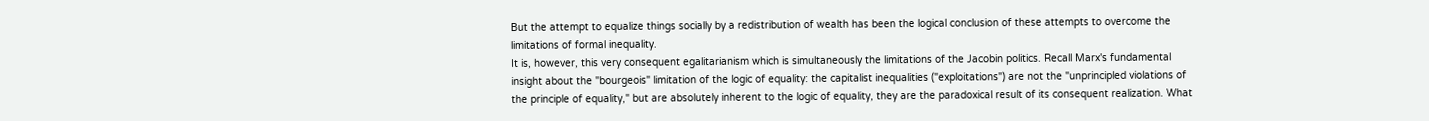But the attempt to equalize things socially by a redistribution of wealth has been the logical conclusion of these attempts to overcome the limitations of formal inequality.
It is, however, this very consequent egalitarianism which is simultaneously the limitations of the Jacobin politics. Recall Marx's fundamental insight about the "bourgeois" limitation of the logic of equality: the capitalist inequalities ("exploitations") are not the "unprincipled violations of the principle of equality," but are absolutely inherent to the logic of equality, they are the paradoxical result of its consequent realization. What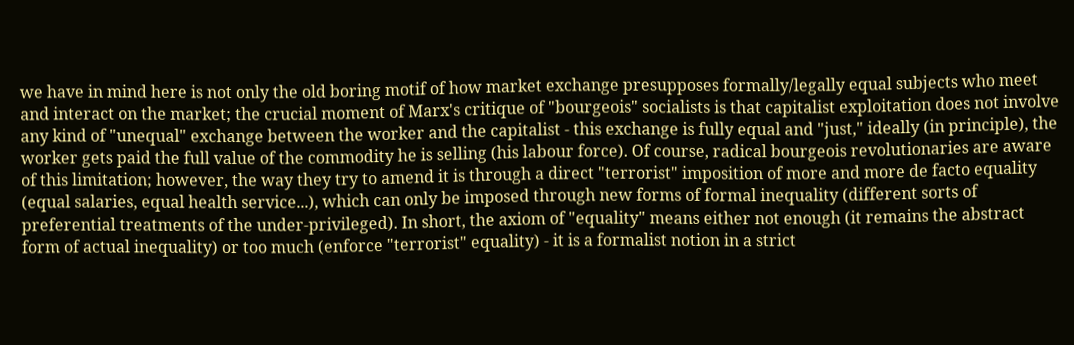we have in mind here is not only the old boring motif of how market exchange presupposes formally/legally equal subjects who meet and interact on the market; the crucial moment of Marx's critique of "bourgeois" socialists is that capitalist exploitation does not involve any kind of "unequal" exchange between the worker and the capitalist - this exchange is fully equal and "just," ideally (in principle), the worker gets paid the full value of the commodity he is selling (his labour force). Of course, radical bourgeois revolutionaries are aware of this limitation; however, the way they try to amend it is through a direct "terrorist" imposition of more and more de facto equality (equal salaries, equal health service...), which can only be imposed through new forms of formal inequality (different sorts of preferential treatments of the under-privileged). In short, the axiom of "equality" means either not enough (it remains the abstract form of actual inequality) or too much (enforce "terrorist" equality) - it is a formalist notion in a strict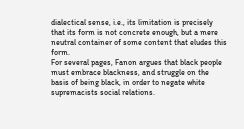dialectical sense, i.e., its limitation is precisely that its form is not concrete enough, but a mere neutral container of some content that eludes this form.
For several pages, Fanon argues that black people must embrace blackness, and struggle on the basis of being black, in order to negate white supremacists social relations.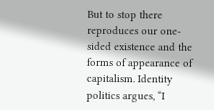But to stop there reproduces our one-sided existence and the forms of appearance of capitalism. Identity politics argues, “I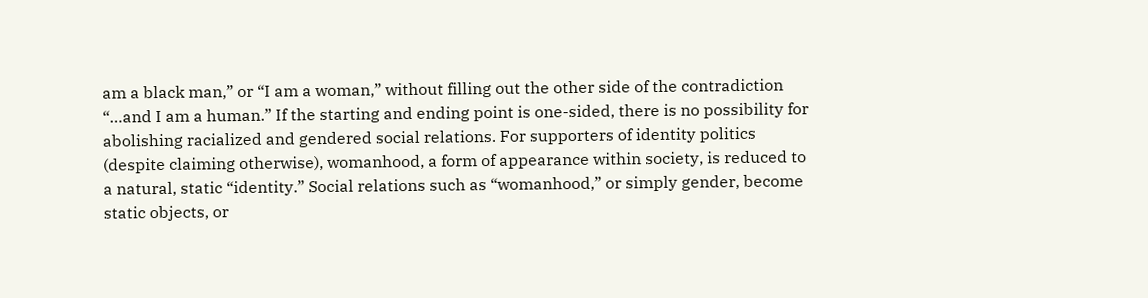am a black man,” or “I am a woman,” without filling out the other side of the contradiction “…and I am a human.” If the starting and ending point is one-sided, there is no possibility for abolishing racialized and gendered social relations. For supporters of identity politics (despite claiming otherwise), womanhood, a form of appearance within society, is reduced to a natural, static “identity.” Social relations such as “womanhood,” or simply gender, become static objects, or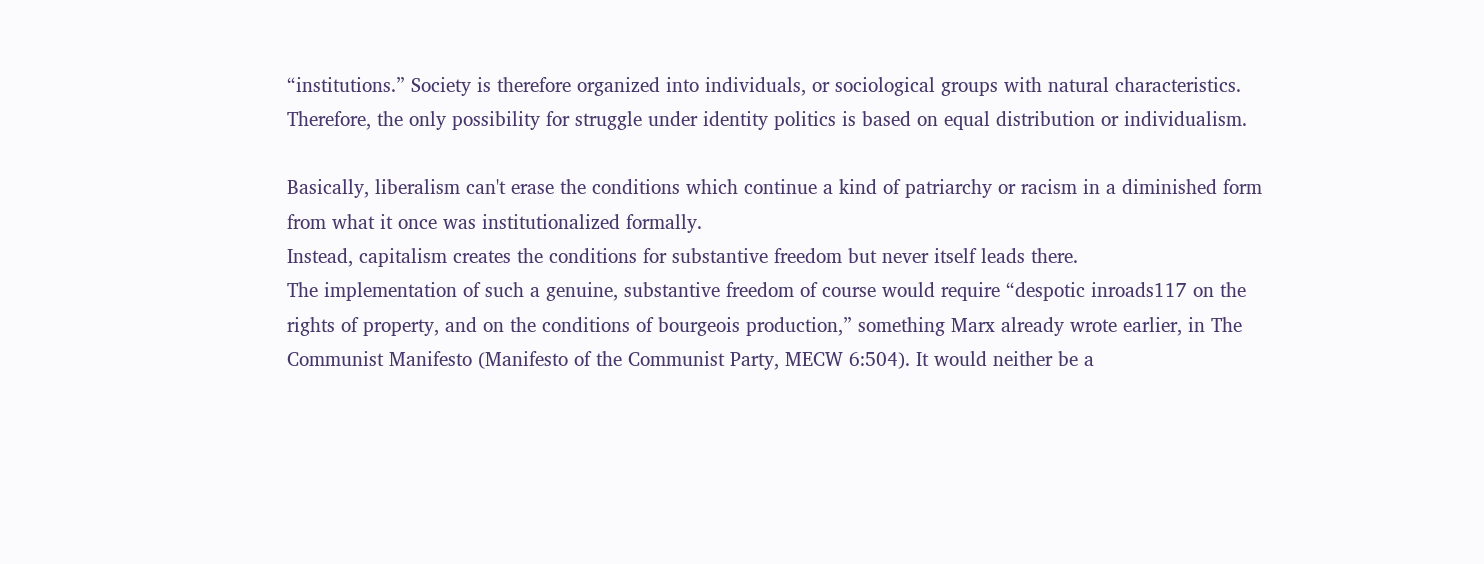“institutions.” Society is therefore organized into individuals, or sociological groups with natural characteristics. Therefore, the only possibility for struggle under identity politics is based on equal distribution or individualism.

Basically, liberalism can't erase the conditions which continue a kind of patriarchy or racism in a diminished form from what it once was institutionalized formally.
Instead, capitalism creates the conditions for substantive freedom but never itself leads there.
The implementation of such a genuine, substantive freedom of course would require “despotic inroads117 on the rights of property, and on the conditions of bourgeois production,” something Marx already wrote earlier, in The Communist Manifesto (Manifesto of the Communist Party, MECW 6:504). It would neither be a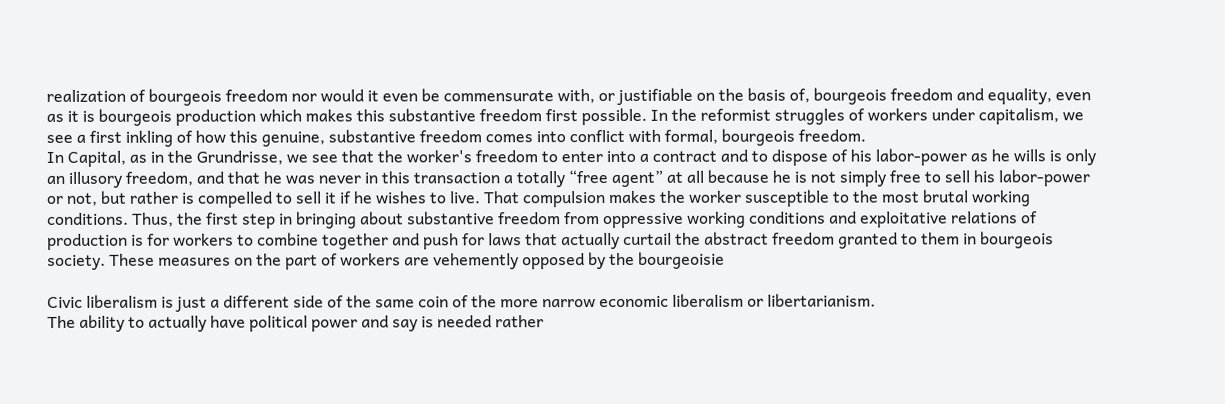realization of bourgeois freedom nor would it even be commensurate with, or justifiable on the basis of, bourgeois freedom and equality, even as it is bourgeois production which makes this substantive freedom first possible. In the reformist struggles of workers under capitalism, we see a first inkling of how this genuine, substantive freedom comes into conflict with formal, bourgeois freedom.
In Capital, as in the Grundrisse, we see that the worker's freedom to enter into a contract and to dispose of his labor-power as he wills is only an illusory freedom, and that he was never in this transaction a totally “free agent” at all because he is not simply free to sell his labor-power or not, but rather is compelled to sell it if he wishes to live. That compulsion makes the worker susceptible to the most brutal working conditions. Thus, the first step in bringing about substantive freedom from oppressive working conditions and exploitative relations of production is for workers to combine together and push for laws that actually curtail the abstract freedom granted to them in bourgeois society. These measures on the part of workers are vehemently opposed by the bourgeoisie

Civic liberalism is just a different side of the same coin of the more narrow economic liberalism or libertarianism.
The ability to actually have political power and say is needed rather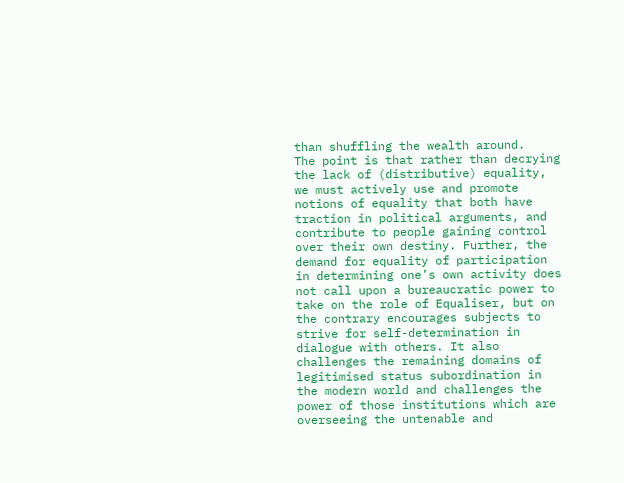than shuffling the wealth around.
The point is that rather than decrying the lack of (distributive) equality, we must actively use and promote notions of equality that both have traction in political arguments, and contribute to people gaining control over their own destiny. Further, the demand for equality of participation in determining one’s own activity does not call upon a bureaucratic power to take on the role of Equaliser, but on the contrary encourages subjects to strive for self-determination in dialogue with others. It also challenges the remaining domains of legitimised status subordination in the modern world and challenges the power of those institutions which are overseeing the untenable and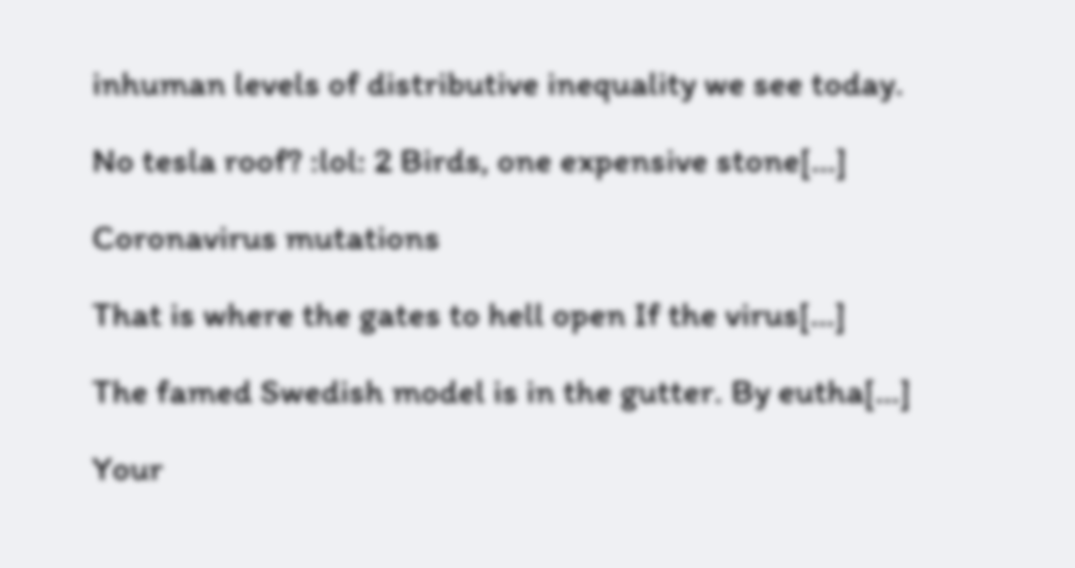inhuman levels of distributive inequality we see today.

No tesla roof? :lol: 2 Birds, one expensive stone[…]

Coronavirus mutations

That is where the gates to hell open If the virus[…]

The famed Swedish model is in the gutter. By eutha[…]

Your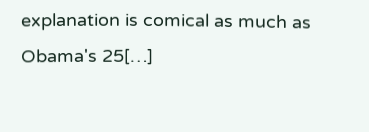explanation is comical as much as Obama's 25[…]